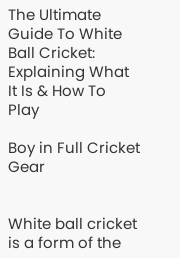The Ultimate Guide To White Ball Cricket: Explaining What It Is & How To Play

Boy in Full Cricket Gear


White ball cricket is a form of the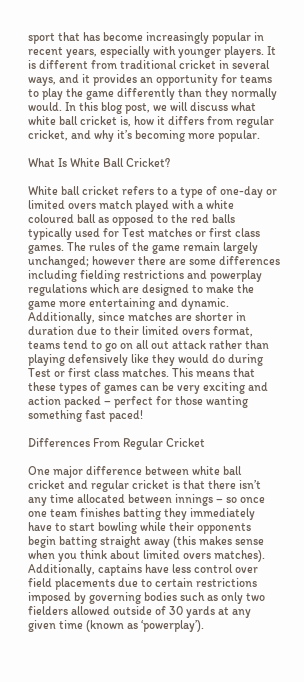sport that has become increasingly popular in recent years, especially with younger players. It is different from traditional cricket in several ways, and it provides an opportunity for teams to play the game differently than they normally would. In this blog post, we will discuss what white ball cricket is, how it differs from regular cricket, and why it’s becoming more popular.

What Is White Ball Cricket?

White ball cricket refers to a type of one-day or limited overs match played with a white coloured ball as opposed to the red balls typically used for Test matches or first class games. The rules of the game remain largely unchanged; however there are some differences including fielding restrictions and powerplay regulations which are designed to make the game more entertaining and dynamic. Additionally, since matches are shorter in duration due to their limited overs format, teams tend to go on all out attack rather than playing defensively like they would do during Test or first class matches. This means that these types of games can be very exciting and action packed – perfect for those wanting something fast paced!

Differences From Regular Cricket

One major difference between white ball cricket and regular cricket is that there isn’t any time allocated between innings – so once one team finishes batting they immediately have to start bowling while their opponents begin batting straight away (this makes sense when you think about limited overs matches). Additionally, captains have less control over field placements due to certain restrictions imposed by governing bodies such as only two fielders allowed outside of 30 yards at any given time (known as ‘powerplay’).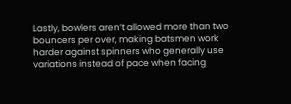Lastly, bowlers aren’t allowed more than two bouncers per over, making batsmen work harder against spinners who generally use variations instead of pace when facing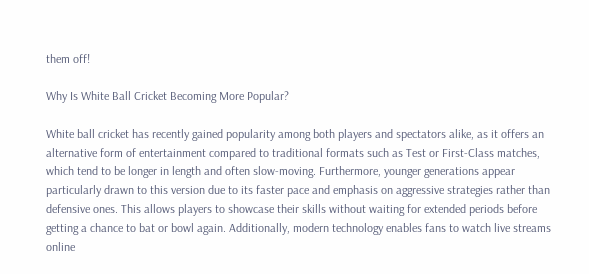them off!

Why Is White Ball Cricket Becoming More Popular?

White ball cricket has recently gained popularity among both players and spectators alike, as it offers an alternative form of entertainment compared to traditional formats such as Test or First-Class matches, which tend to be longer in length and often slow-moving. Furthermore, younger generations appear particularly drawn to this version due to its faster pace and emphasis on aggressive strategies rather than defensive ones. This allows players to showcase their skills without waiting for extended periods before getting a chance to bat or bowl again. Additionally, modern technology enables fans to watch live streams online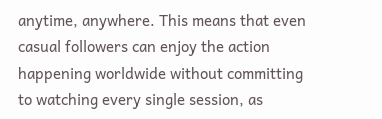anytime, anywhere. This means that even casual followers can enjoy the action happening worldwide without committing to watching every single session, as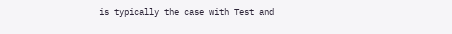is typically the case with Test and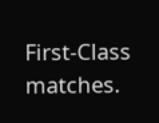First-Class matches.